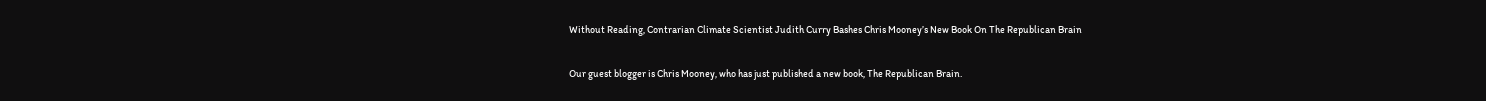Without Reading, Contrarian Climate Scientist Judith Curry Bashes Chris Mooney’s New Book On The Republican Brain

Our guest blogger is Chris Mooney, who has just published a new book, The Republican Brain.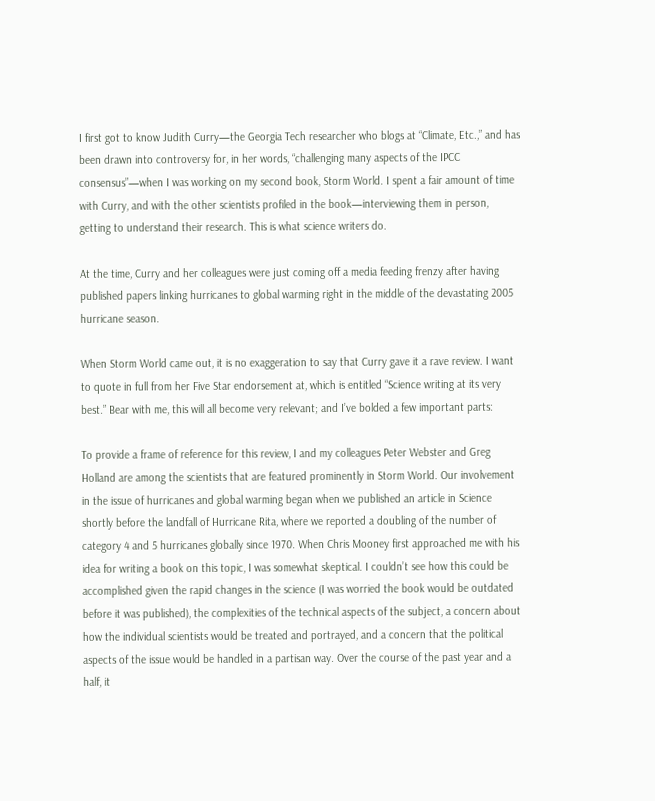I first got to know Judith Curry—the Georgia Tech researcher who blogs at “Climate, Etc.,” and has been drawn into controversy for, in her words, “challenging many aspects of the IPCC consensus”—when I was working on my second book, Storm World. I spent a fair amount of time with Curry, and with the other scientists profiled in the book—interviewing them in person, getting to understand their research. This is what science writers do.

At the time, Curry and her colleagues were just coming off a media feeding frenzy after having published papers linking hurricanes to global warming right in the middle of the devastating 2005 hurricane season.

When Storm World came out, it is no exaggeration to say that Curry gave it a rave review. I want to quote in full from her Five Star endorsement at, which is entitled “Science writing at its very best.” Bear with me, this will all become very relevant; and I’ve bolded a few important parts:

To provide a frame of reference for this review, I and my colleagues Peter Webster and Greg Holland are among the scientists that are featured prominently in Storm World. Our involvement in the issue of hurricanes and global warming began when we published an article in Science shortly before the landfall of Hurricane Rita, where we reported a doubling of the number of category 4 and 5 hurricanes globally since 1970. When Chris Mooney first approached me with his idea for writing a book on this topic, I was somewhat skeptical. I couldn’t see how this could be accomplished given the rapid changes in the science (I was worried the book would be outdated before it was published), the complexities of the technical aspects of the subject, a concern about how the individual scientists would be treated and portrayed, and a concern that the political aspects of the issue would be handled in a partisan way. Over the course of the past year and a half, it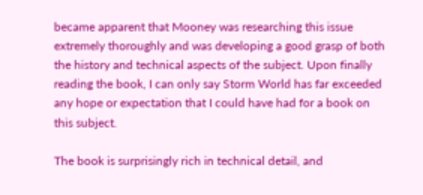became apparent that Mooney was researching this issue extremely thoroughly and was developing a good grasp of both the history and technical aspects of the subject. Upon finally reading the book, I can only say Storm World has far exceeded any hope or expectation that I could have had for a book on this subject.

The book is surprisingly rich in technical detail, and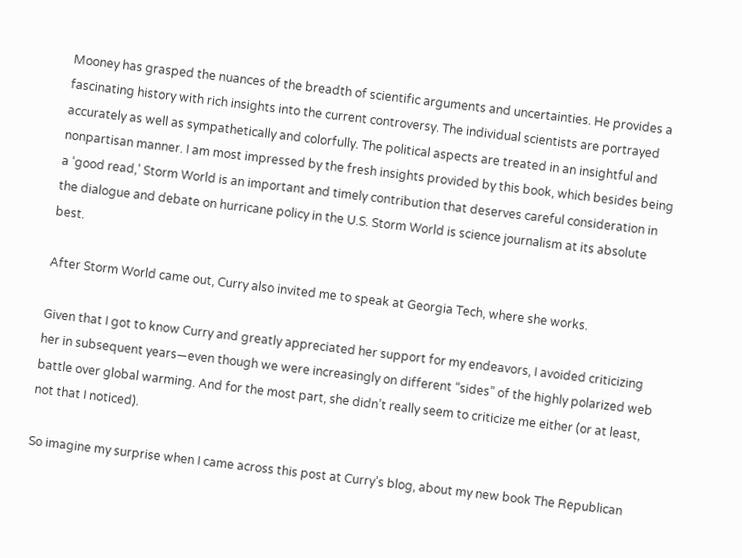Mooney has grasped the nuances of the breadth of scientific arguments and uncertainties. He provides a fascinating history with rich insights into the current controversy. The individual scientists are portrayed accurately as well as sympathetically and colorfully. The political aspects are treated in an insightful and nonpartisan manner. I am most impressed by the fresh insights provided by this book, which besides being a ‘good read,’ Storm World is an important and timely contribution that deserves careful consideration in the dialogue and debate on hurricane policy in the U.S. Storm World is science journalism at its absolute best.

After Storm World came out, Curry also invited me to speak at Georgia Tech, where she works.

Given that I got to know Curry and greatly appreciated her support for my endeavors, I avoided criticizing her in subsequent years—even though we were increasingly on different “sides” of the highly polarized web battle over global warming. And for the most part, she didn’t really seem to criticize me either (or at least, not that I noticed).

So imagine my surprise when I came across this post at Curry’s blog, about my new book The Republican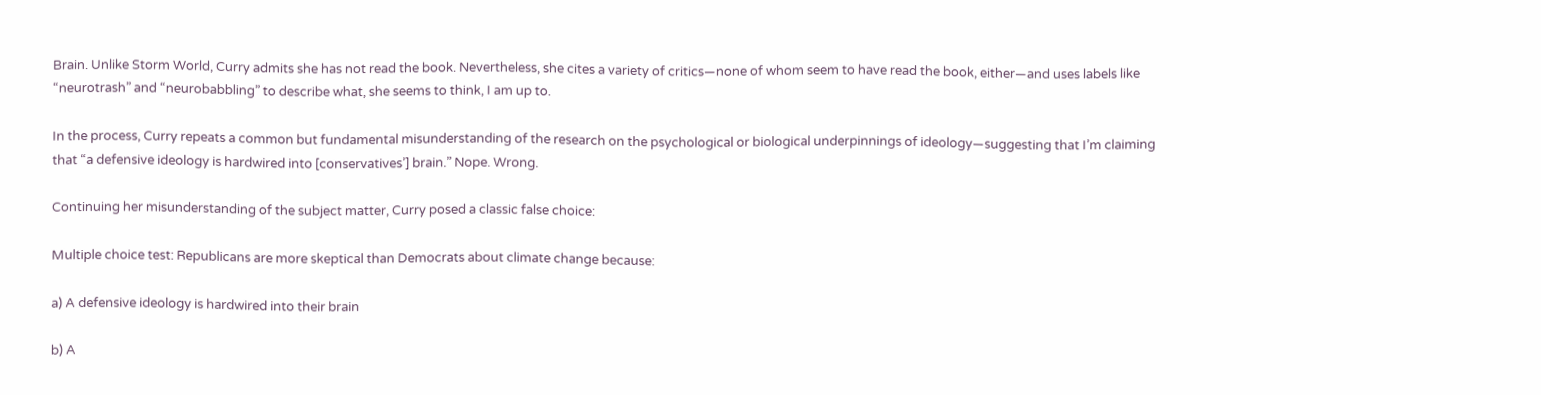Brain. Unlike Storm World, Curry admits she has not read the book. Nevertheless, she cites a variety of critics—none of whom seem to have read the book, either—and uses labels like “neurotrash” and “neurobabbling” to describe what, she seems to think, I am up to.

In the process, Curry repeats a common but fundamental misunderstanding of the research on the psychological or biological underpinnings of ideology—suggesting that I’m claiming that “a defensive ideology is hardwired into [conservatives’] brain.” Nope. Wrong.

Continuing her misunderstanding of the subject matter, Curry posed a classic false choice:

Multiple choice test: Republicans are more skeptical than Democrats about climate change because:

a) A defensive ideology is hardwired into their brain

b) A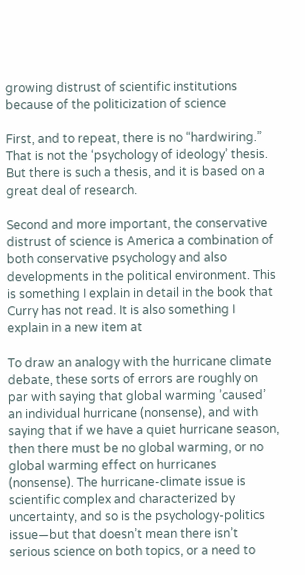growing distrust of scientific institutions because of the politicization of science

First, and to repeat, there is no “hardwiring.” That is not the ‘psychology of ideology’ thesis. But there is such a thesis, and it is based on a great deal of research.

Second and more important, the conservative distrust of science is America a combination of both conservative psychology and also developments in the political environment. This is something I explain in detail in the book that Curry has not read. It is also something I explain in a new item at

To draw an analogy with the hurricane climate debate, these sorts of errors are roughly on par with saying that global warming ’caused’ an individual hurricane (nonsense), and with saying that if we have a quiet hurricane season, then there must be no global warming, or no global warming effect on hurricanes (nonsense). The hurricane-climate issue is scientific complex and characterized by uncertainty, and so is the psychology-politics issue—but that doesn’t mean there isn’t serious science on both topics, or a need to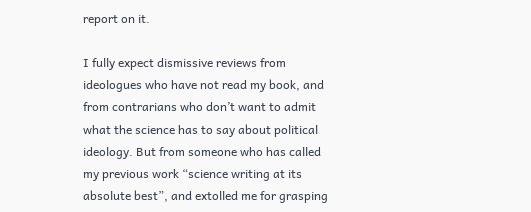report on it.

I fully expect dismissive reviews from ideologues who have not read my book, and from contrarians who don’t want to admit what the science has to say about political ideology. But from someone who has called my previous work “science writing at its absolute best”, and extolled me for grasping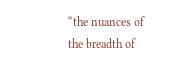“the nuances of the breadth of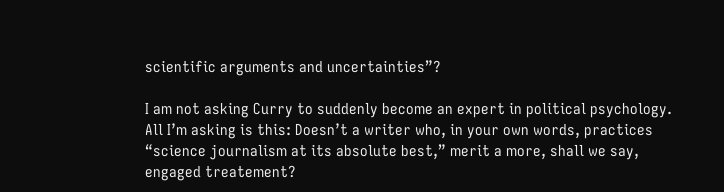scientific arguments and uncertainties”?

I am not asking Curry to suddenly become an expert in political psychology. All I’m asking is this: Doesn’t a writer who, in your own words, practices “science journalism at its absolute best,” merit a more, shall we say, engaged treatement?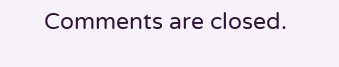Comments are closed.